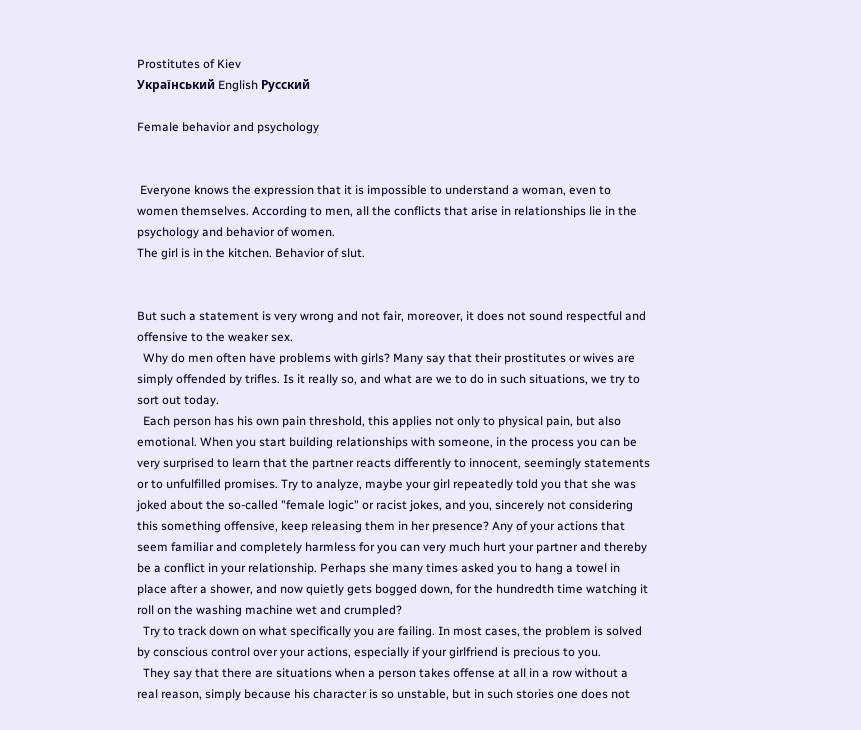Prostitutes of Kiev
Український English Русский

Female behavior and psychology


 Everyone knows the expression that it is impossible to understand a woman, even to women themselves. According to men, all the conflicts that arise in relationships lie in the psychology and behavior of women.
The girl is in the kitchen. Behavior of slut.


But such a statement is very wrong and not fair, moreover, it does not sound respectful and offensive to the weaker sex.
  Why do men often have problems with girls? Many say that their prostitutes or wives are simply offended by trifles. Is it really so, and what are we to do in such situations, we try to sort out today.
  Each person has his own pain threshold, this applies not only to physical pain, but also emotional. When you start building relationships with someone, in the process you can be very surprised to learn that the partner reacts differently to innocent, seemingly statements or to unfulfilled promises. Try to analyze, maybe your girl repeatedly told you that she was joked about the so-called "female logic" or racist jokes, and you, sincerely not considering this something offensive, keep releasing them in her presence? Any of your actions that seem familiar and completely harmless for you can very much hurt your partner and thereby be a conflict in your relationship. Perhaps she many times asked you to hang a towel in place after a shower, and now quietly gets bogged down, for the hundredth time watching it roll on the washing machine wet and crumpled?
  Try to track down on what specifically you are failing. In most cases, the problem is solved by conscious control over your actions, especially if your girlfriend is precious to you.
  They say that there are situations when a person takes offense at all in a row without a real reason, simply because his character is so unstable, but in such stories one does not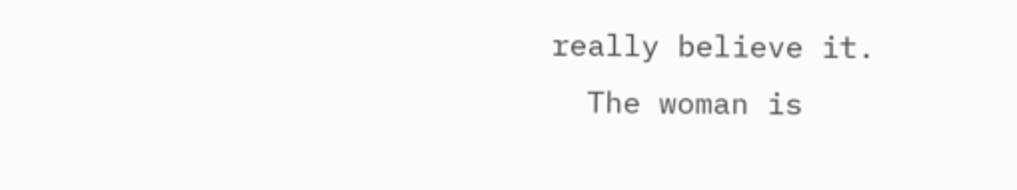really believe it.
  The woman is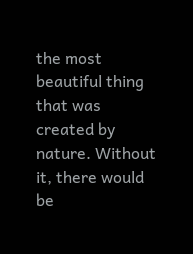the most beautiful thing that was created by nature. Without it, there would be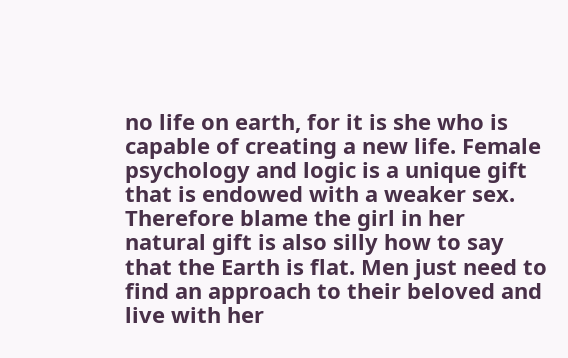no life on earth, for it is she who is capable of creating a new life. Female psychology and logic is a unique gift that is endowed with a weaker sex. Therefore blame the girl in her natural gift is also silly how to say that the Earth is flat. Men just need to find an approach to their beloved and live with her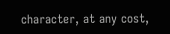character, at any cost,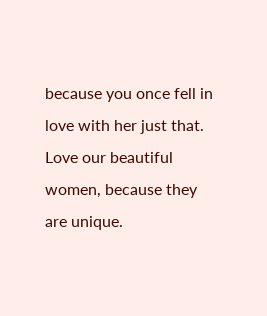because you once fell in love with her just that. Love our beautiful women, because they are unique.